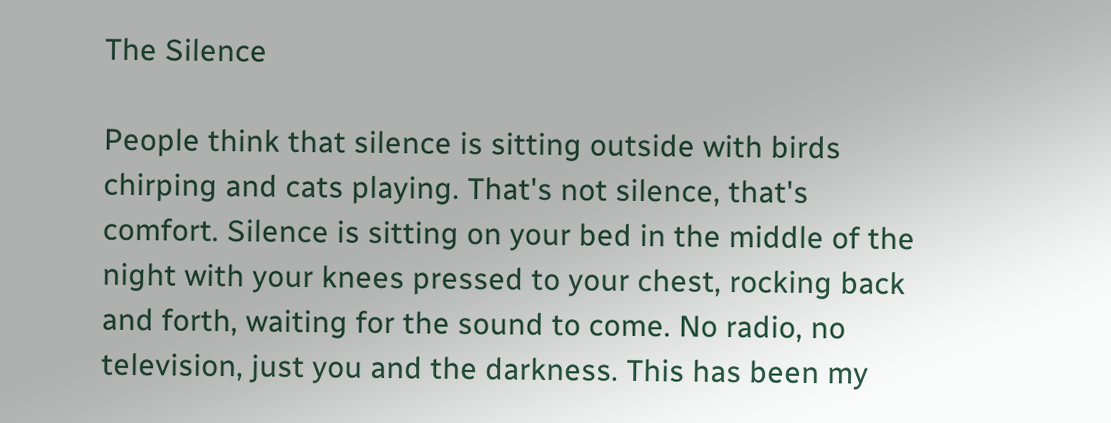The Silence

People think that silence is sitting outside with birds chirping and cats playing. That's not silence, that's comfort. Silence is sitting on your bed in the middle of the night with your knees pressed to your chest, rocking back and forth, waiting for the sound to come. No radio, no television, just you and the darkness. This has been my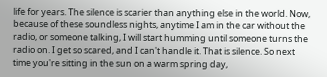life for years. The silence is scarier than anything else in the world. Now, because of these soundless nights, anytime I am in the car without the radio, or someone talking, I will start humming until someone turns the radio on. I get so scared, and I can't handle it. That is silence. So next time you're sitting in the sun on a warm spring day,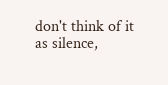don't think of it as silence,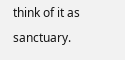think of it as sanctuary.